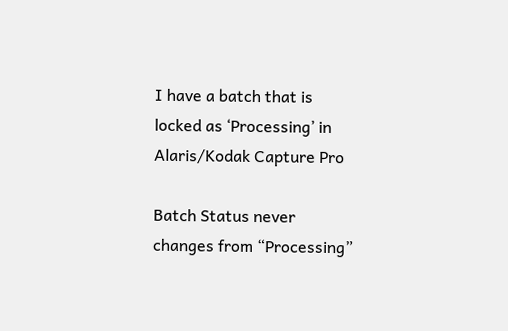I have a batch that is locked as ‘Processing’ in Alaris/Kodak Capture Pro

Batch Status never changes from “Processing”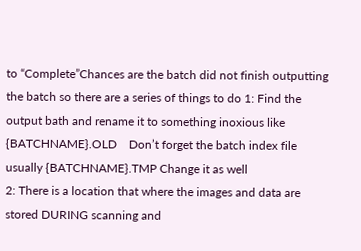to “Complete”Chances are the batch did not finish outputting the batch so there are a series of things to do 1: Find the output bath and rename it to something inoxious like {BATCHNAME}.OLD    Don’t forget the batch index file usually {BATCHNAME}.TMP Change it as well
2: There is a location that where the images and data are stored DURING scanning and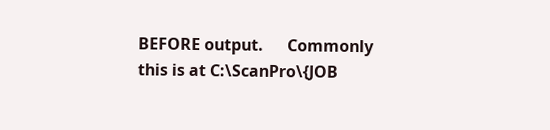BEFORE output.      Commonly this is at C:\ScanPro\{JOB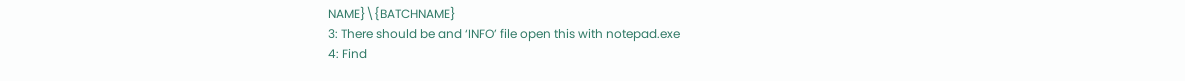NAME}\{BATCHNAME}
3: There should be and ‘INFO’ file open this with notepad.exe
4: Find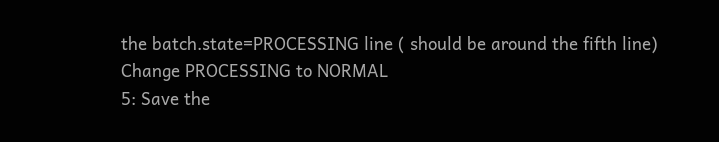the batch.state=PROCESSING line ( should be around the fifth line)   Change PROCESSING to NORMAL
5: Save the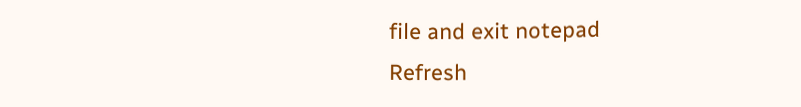file and exit notepad
Refresh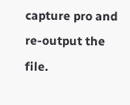capture pro and re-output the file.